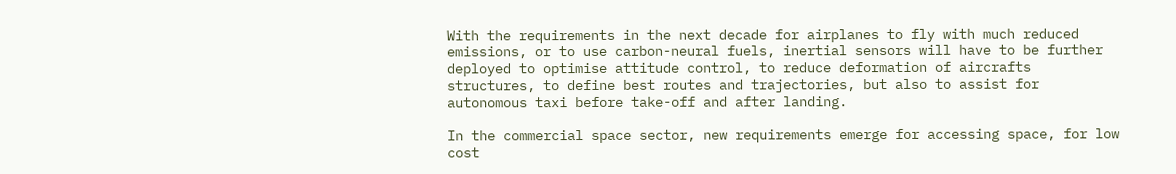With the requirements in the next decade for airplanes to fly with much reduced emissions, or to use carbon-neural fuels, inertial sensors will have to be further deployed to optimise attitude control, to reduce deformation of aircrafts structures, to define best routes and trajectories, but also to assist for autonomous taxi before take-off and after landing.

In the commercial space sector, new requirements emerge for accessing space, for low cost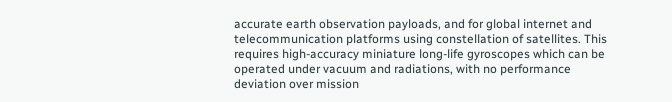accurate earth observation payloads, and for global internet and telecommunication platforms using constellation of satellites. This requires high-accuracy miniature long-life gyroscopes which can be operated under vacuum and radiations, with no performance deviation over mission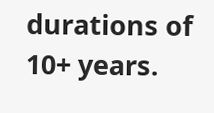durations of 10+ years.